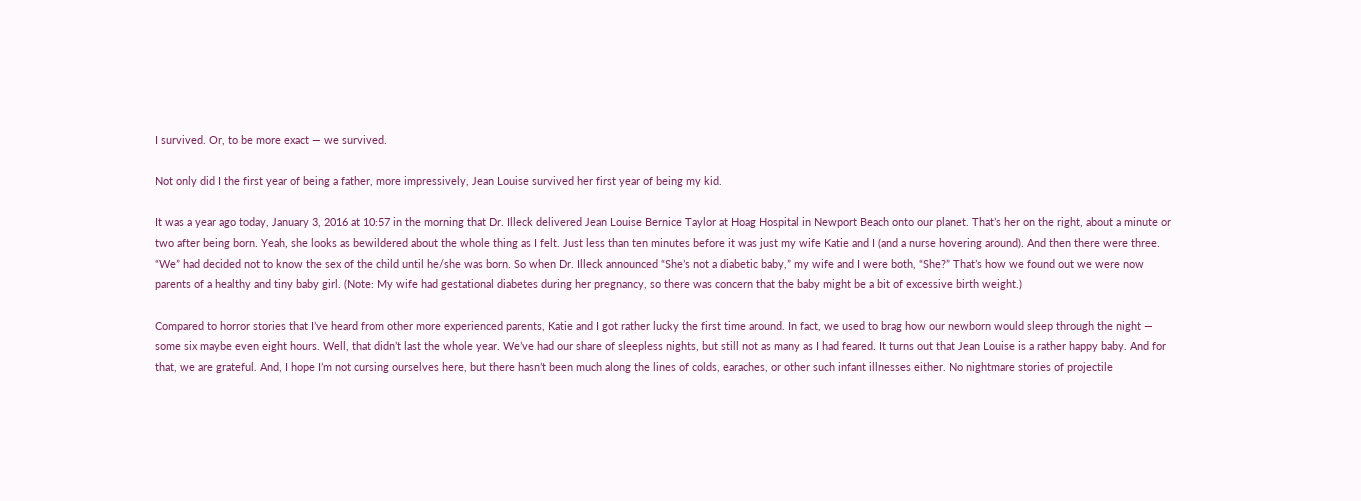I survived. Or, to be more exact — we survived.

Not only did I the first year of being a father, more impressively, Jean Louise survived her first year of being my kid.

It was a year ago today, January 3, 2016 at 10:57 in the morning that Dr. Illeck delivered Jean Louise Bernice Taylor at Hoag Hospital in Newport Beach onto our planet. That’s her on the right, about a minute or two after being born. Yeah, she looks as bewildered about the whole thing as I felt. Just less than ten minutes before it was just my wife Katie and I (and a nurse hovering around). And then there were three. “We” had decided not to know the sex of the child until he/she was born. So when Dr. Illeck announced “She’s not a diabetic baby,” my wife and I were both, “She?” That’s how we found out we were now parents of a healthy and tiny baby girl. (Note: My wife had gestational diabetes during her pregnancy, so there was concern that the baby might be a bit of excessive birth weight.)

Compared to horror stories that I’ve heard from other more experienced parents, Katie and I got rather lucky the first time around. In fact, we used to brag how our newborn would sleep through the night — some six maybe even eight hours. Well, that didn’t last the whole year. We’ve had our share of sleepless nights, but still not as many as I had feared. It turns out that Jean Louise is a rather happy baby. And for that, we are grateful. And, I hope I’m not cursing ourselves here, but there hasn’t been much along the lines of colds, earaches, or other such infant illnesses either. No nightmare stories of projectile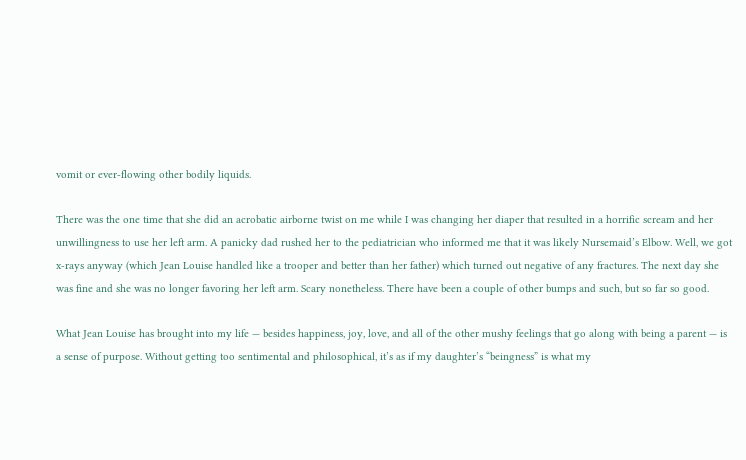vomit or ever-flowing other bodily liquids.

There was the one time that she did an acrobatic airborne twist on me while I was changing her diaper that resulted in a horrific scream and her unwillingness to use her left arm. A panicky dad rushed her to the pediatrician who informed me that it was likely Nursemaid’s Elbow. Well, we got x-rays anyway (which Jean Louise handled like a trooper and better than her father) which turned out negative of any fractures. The next day she was fine and she was no longer favoring her left arm. Scary nonetheless. There have been a couple of other bumps and such, but so far so good.

What Jean Louise has brought into my life — besides happiness, joy, love, and all of the other mushy feelings that go along with being a parent — is a sense of purpose. Without getting too sentimental and philosophical, it’s as if my daughter’s “beingness” is what my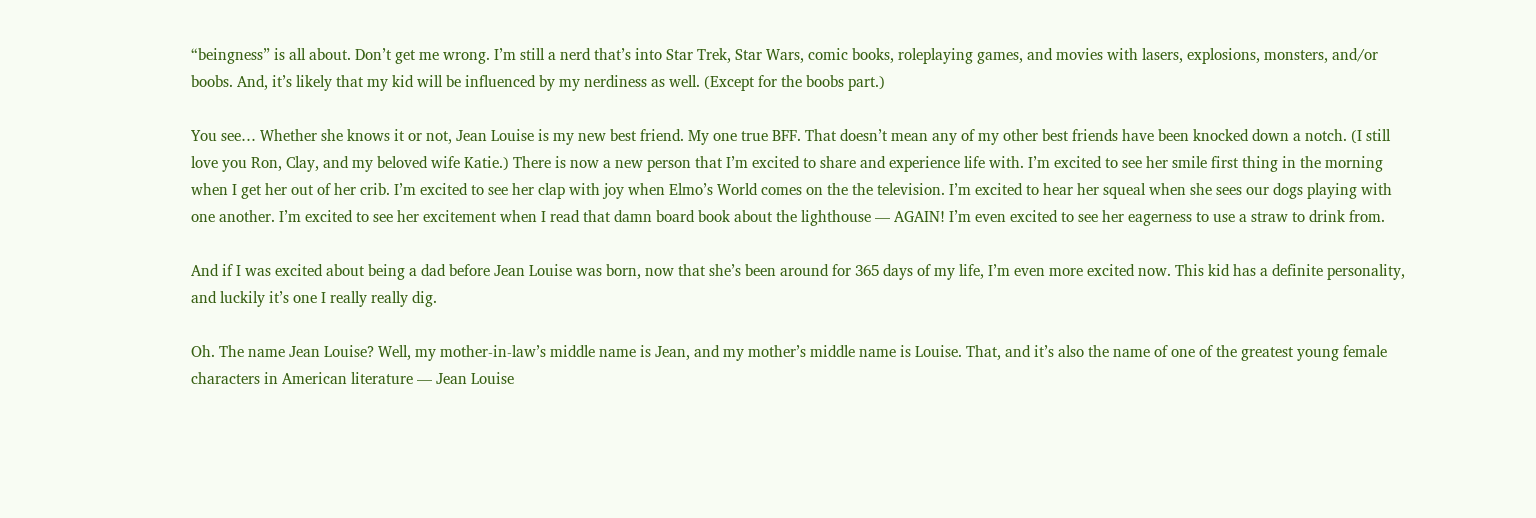“beingness” is all about. Don’t get me wrong. I’m still a nerd that’s into Star Trek, Star Wars, comic books, roleplaying games, and movies with lasers, explosions, monsters, and/or boobs. And, it’s likely that my kid will be influenced by my nerdiness as well. (Except for the boobs part.)

You see… Whether she knows it or not, Jean Louise is my new best friend. My one true BFF. That doesn’t mean any of my other best friends have been knocked down a notch. (I still love you Ron, Clay, and my beloved wife Katie.) There is now a new person that I’m excited to share and experience life with. I’m excited to see her smile first thing in the morning when I get her out of her crib. I’m excited to see her clap with joy when Elmo’s World comes on the the television. I’m excited to hear her squeal when she sees our dogs playing with one another. I’m excited to see her excitement when I read that damn board book about the lighthouse — AGAIN! I’m even excited to see her eagerness to use a straw to drink from.

And if I was excited about being a dad before Jean Louise was born, now that she’s been around for 365 days of my life, I’m even more excited now. This kid has a definite personality, and luckily it’s one I really really dig.

Oh. The name Jean Louise? Well, my mother-in-law’s middle name is Jean, and my mother’s middle name is Louise. That, and it’s also the name of one of the greatest young female characters in American literature — Jean Louise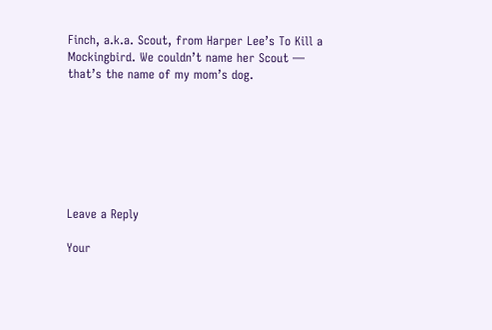Finch, a.k.a. Scout, from Harper Lee’s To Kill a Mockingbird. We couldn’t name her Scout — that’s the name of my mom’s dog.







Leave a Reply

Your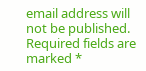email address will not be published. Required fields are marked *